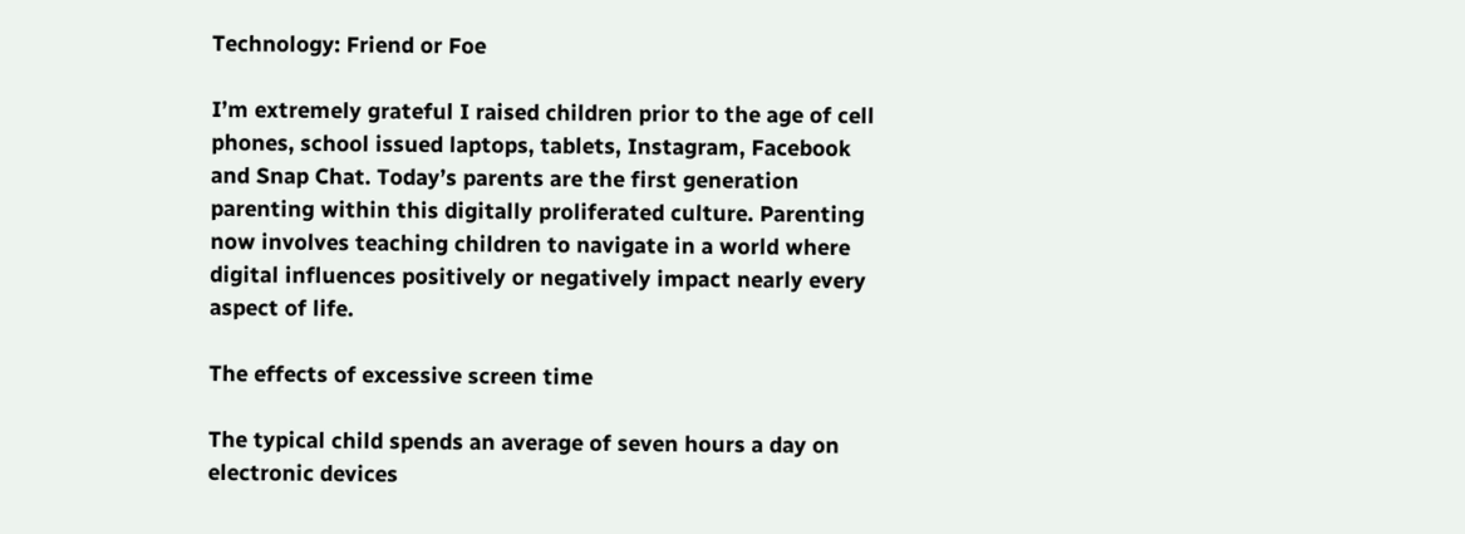Technology: Friend or Foe

I’m extremely grateful I raised children prior to the age of cell phones, school issued laptops, tablets, Instagram, Facebook and Snap Chat. Today’s parents are the first generation parenting within this digitally proliferated culture. Parenting now involves teaching children to navigate in a world where digital influences positively or negatively impact nearly every aspect of life.

The effects of excessive screen time

The typical child spends an average of seven hours a day on electronic devices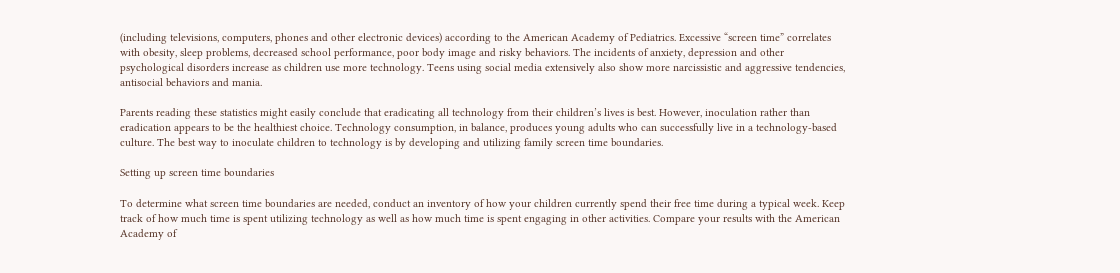(including televisions, computers, phones and other electronic devices) according to the American Academy of Pediatrics. Excessive “screen time” correlates with obesity, sleep problems, decreased school performance, poor body image and risky behaviors. The incidents of anxiety, depression and other psychological disorders increase as children use more technology. Teens using social media extensively also show more narcissistic and aggressive tendencies, antisocial behaviors and mania.

Parents reading these statistics might easily conclude that eradicating all technology from their children’s lives is best. However, inoculation rather than eradication appears to be the healthiest choice. Technology consumption, in balance, produces young adults who can successfully live in a technology-based culture. The best way to inoculate children to technology is by developing and utilizing family screen time boundaries.

Setting up screen time boundaries

To determine what screen time boundaries are needed, conduct an inventory of how your children currently spend their free time during a typical week. Keep track of how much time is spent utilizing technology as well as how much time is spent engaging in other activities. Compare your results with the American Academy of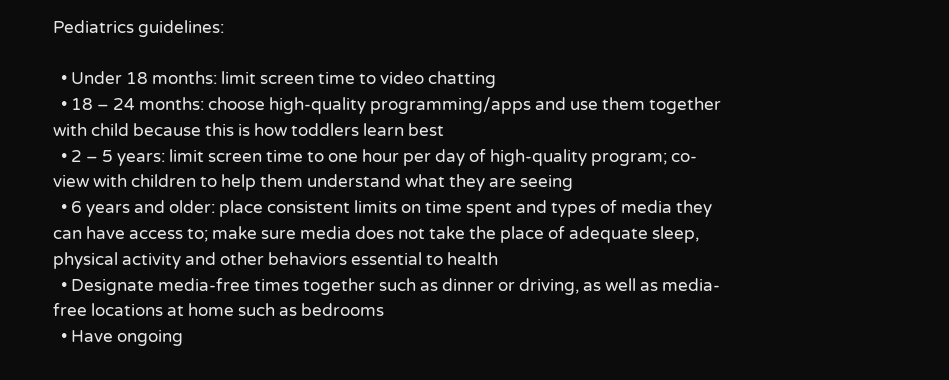Pediatrics guidelines:

  • Under 18 months: limit screen time to video chatting
  • 18 – 24 months: choose high-quality programming/apps and use them together with child because this is how toddlers learn best
  • 2 – 5 years: limit screen time to one hour per day of high-quality program; co-view with children to help them understand what they are seeing
  • 6 years and older: place consistent limits on time spent and types of media they can have access to; make sure media does not take the place of adequate sleep, physical activity and other behaviors essential to health
  • Designate media-free times together such as dinner or driving, as well as media-free locations at home such as bedrooms
  • Have ongoing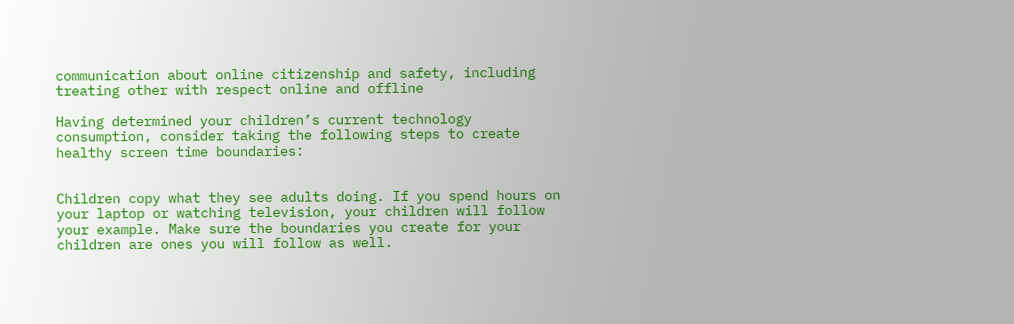communication about online citizenship and safety, including treating other with respect online and offline

Having determined your children’s current technology consumption, consider taking the following steps to create healthy screen time boundaries:


Children copy what they see adults doing. If you spend hours on your laptop or watching television, your children will follow your example. Make sure the boundaries you create for your children are ones you will follow as well.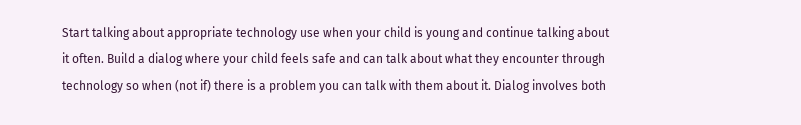Start talking about appropriate technology use when your child is young and continue talking about it often. Build a dialog where your child feels safe and can talk about what they encounter through technology so when (not if) there is a problem you can talk with them about it. Dialog involves both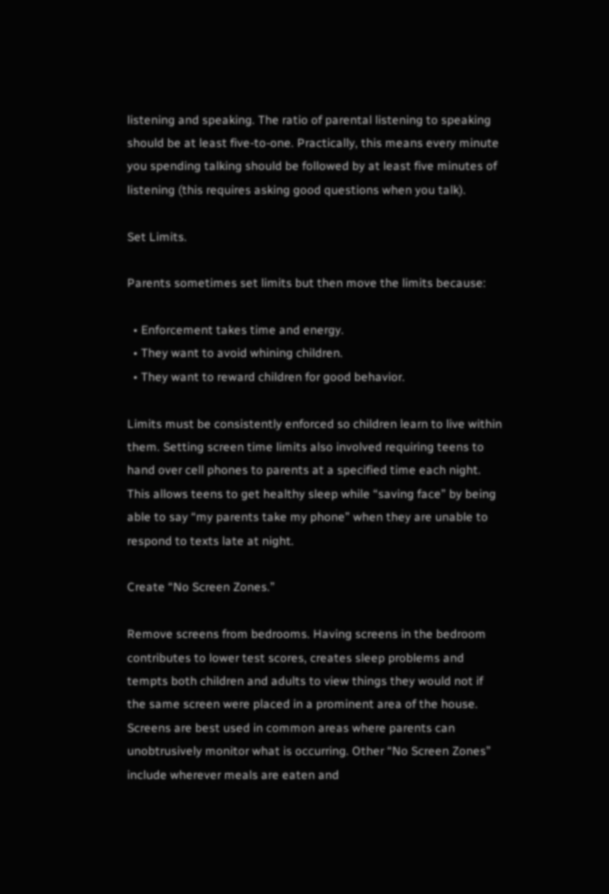listening and speaking. The ratio of parental listening to speaking should be at least five-to-one. Practically, this means every minute you spending talking should be followed by at least five minutes of listening (this requires asking good questions when you talk).

Set Limits.

Parents sometimes set limits but then move the limits because:

  • Enforcement takes time and energy.
  • They want to avoid whining children.
  • They want to reward children for good behavior.

Limits must be consistently enforced so children learn to live within them. Setting screen time limits also involved requiring teens to hand over cell phones to parents at a specified time each night. This allows teens to get healthy sleep while “saving face” by being able to say “my parents take my phone” when they are unable to respond to texts late at night.

Create “No Screen Zones.”

Remove screens from bedrooms. Having screens in the bedroom contributes to lower test scores, creates sleep problems and tempts both children and adults to view things they would not if the same screen were placed in a prominent area of the house. Screens are best used in common areas where parents can unobtrusively monitor what is occurring. Other “No Screen Zones” include wherever meals are eaten and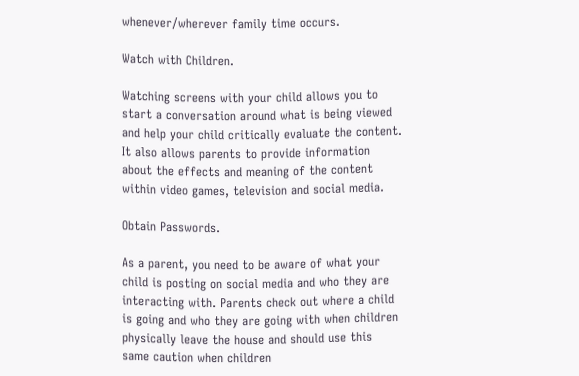whenever/wherever family time occurs.

Watch with Children.

Watching screens with your child allows you to start a conversation around what is being viewed and help your child critically evaluate the content. It also allows parents to provide information about the effects and meaning of the content within video games, television and social media.

Obtain Passwords.

As a parent, you need to be aware of what your child is posting on social media and who they are interacting with. Parents check out where a child is going and who they are going with when children physically leave the house and should use this same caution when children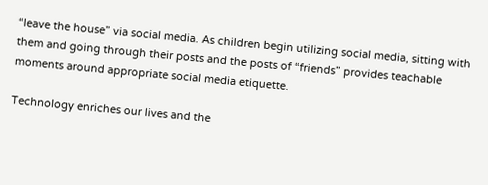“leave the house” via social media. As children begin utilizing social media, sitting with them and going through their posts and the posts of “friends” provides teachable moments around appropriate social media etiquette.

Technology enriches our lives and the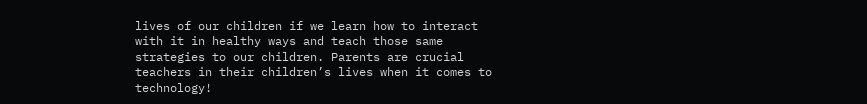lives of our children if we learn how to interact with it in healthy ways and teach those same strategies to our children. Parents are crucial teachers in their children’s lives when it comes to technology!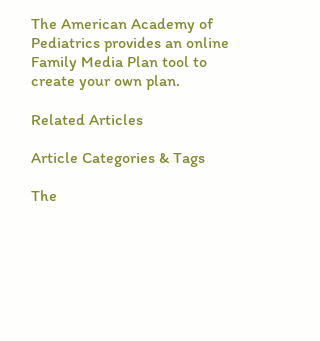The American Academy of Pediatrics provides an online Family Media Plan tool to create your own plan.

Related Articles

Article Categories & Tags

The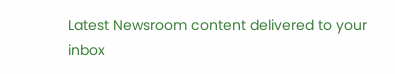Latest Newsroom content delivered to your inbox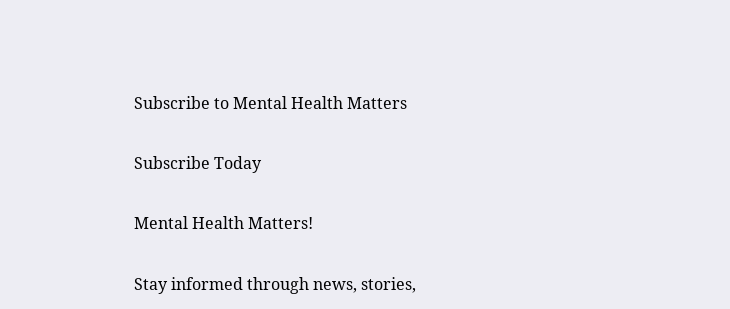Subscribe to Mental Health Matters

Subscribe Today

Mental Health Matters!

Stay informed through news, stories,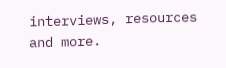interviews, resources and more.